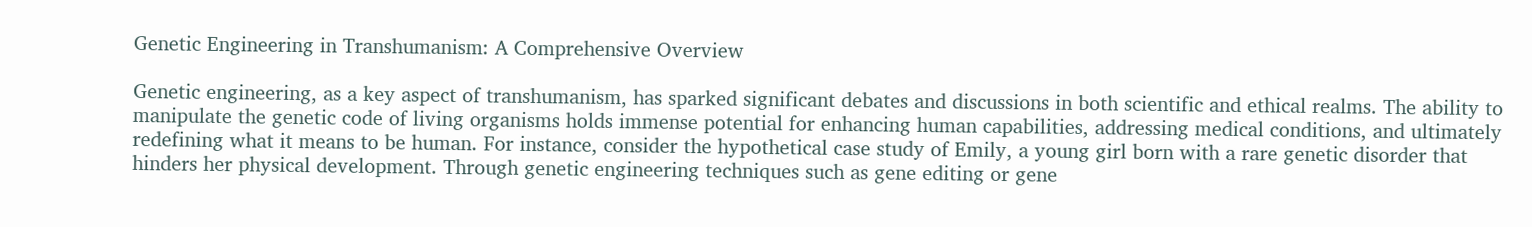Genetic Engineering in Transhumanism: A Comprehensive Overview

Genetic engineering, as a key aspect of transhumanism, has sparked significant debates and discussions in both scientific and ethical realms. The ability to manipulate the genetic code of living organisms holds immense potential for enhancing human capabilities, addressing medical conditions, and ultimately redefining what it means to be human. For instance, consider the hypothetical case study of Emily, a young girl born with a rare genetic disorder that hinders her physical development. Through genetic engineering techniques such as gene editing or gene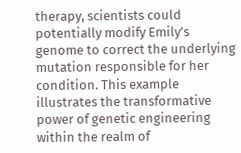therapy, scientists could potentially modify Emily’s genome to correct the underlying mutation responsible for her condition. This example illustrates the transformative power of genetic engineering within the realm of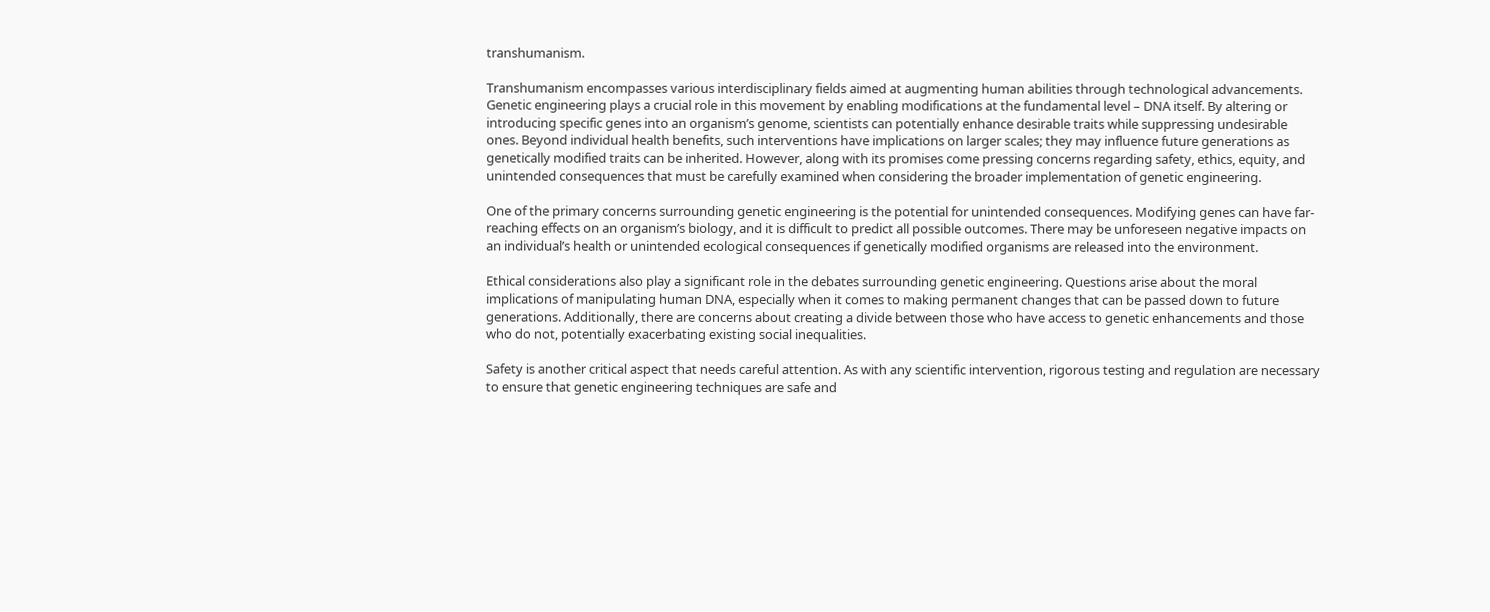transhumanism.

Transhumanism encompasses various interdisciplinary fields aimed at augmenting human abilities through technological advancements. Genetic engineering plays a crucial role in this movement by enabling modifications at the fundamental level – DNA itself. By altering or introducing specific genes into an organism’s genome, scientists can potentially enhance desirable traits while suppressing undesirable ones. Beyond individual health benefits, such interventions have implications on larger scales; they may influence future generations as genetically modified traits can be inherited. However, along with its promises come pressing concerns regarding safety, ethics, equity, and unintended consequences that must be carefully examined when considering the broader implementation of genetic engineering.

One of the primary concerns surrounding genetic engineering is the potential for unintended consequences. Modifying genes can have far-reaching effects on an organism’s biology, and it is difficult to predict all possible outcomes. There may be unforeseen negative impacts on an individual’s health or unintended ecological consequences if genetically modified organisms are released into the environment.

Ethical considerations also play a significant role in the debates surrounding genetic engineering. Questions arise about the moral implications of manipulating human DNA, especially when it comes to making permanent changes that can be passed down to future generations. Additionally, there are concerns about creating a divide between those who have access to genetic enhancements and those who do not, potentially exacerbating existing social inequalities.

Safety is another critical aspect that needs careful attention. As with any scientific intervention, rigorous testing and regulation are necessary to ensure that genetic engineering techniques are safe and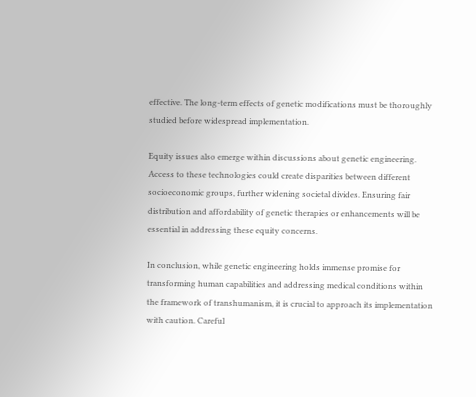effective. The long-term effects of genetic modifications must be thoroughly studied before widespread implementation.

Equity issues also emerge within discussions about genetic engineering. Access to these technologies could create disparities between different socioeconomic groups, further widening societal divides. Ensuring fair distribution and affordability of genetic therapies or enhancements will be essential in addressing these equity concerns.

In conclusion, while genetic engineering holds immense promise for transforming human capabilities and addressing medical conditions within the framework of transhumanism, it is crucial to approach its implementation with caution. Careful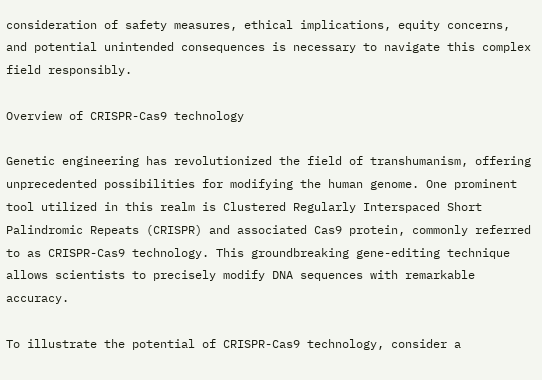consideration of safety measures, ethical implications, equity concerns, and potential unintended consequences is necessary to navigate this complex field responsibly.

Overview of CRISPR-Cas9 technology

Genetic engineering has revolutionized the field of transhumanism, offering unprecedented possibilities for modifying the human genome. One prominent tool utilized in this realm is Clustered Regularly Interspaced Short Palindromic Repeats (CRISPR) and associated Cas9 protein, commonly referred to as CRISPR-Cas9 technology. This groundbreaking gene-editing technique allows scientists to precisely modify DNA sequences with remarkable accuracy.

To illustrate the potential of CRISPR-Cas9 technology, consider a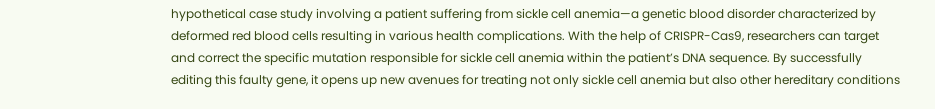hypothetical case study involving a patient suffering from sickle cell anemia—a genetic blood disorder characterized by deformed red blood cells resulting in various health complications. With the help of CRISPR-Cas9, researchers can target and correct the specific mutation responsible for sickle cell anemia within the patient’s DNA sequence. By successfully editing this faulty gene, it opens up new avenues for treating not only sickle cell anemia but also other hereditary conditions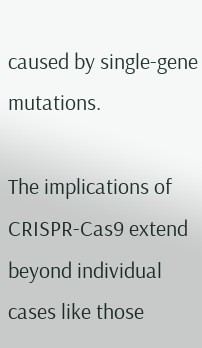caused by single-gene mutations.

The implications of CRISPR-Cas9 extend beyond individual cases like those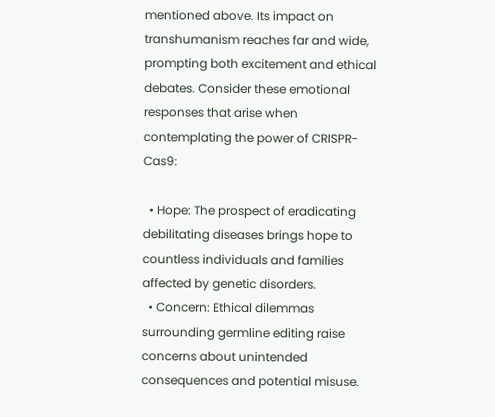mentioned above. Its impact on transhumanism reaches far and wide, prompting both excitement and ethical debates. Consider these emotional responses that arise when contemplating the power of CRISPR-Cas9:

  • Hope: The prospect of eradicating debilitating diseases brings hope to countless individuals and families affected by genetic disorders.
  • Concern: Ethical dilemmas surrounding germline editing raise concerns about unintended consequences and potential misuse.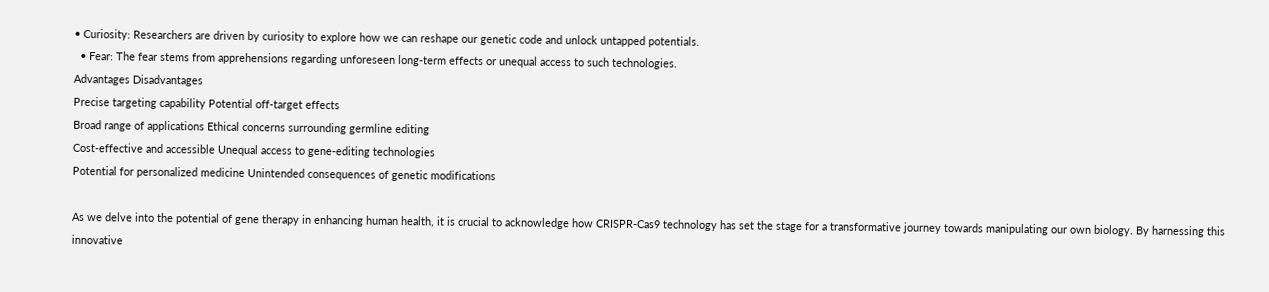• Curiosity: Researchers are driven by curiosity to explore how we can reshape our genetic code and unlock untapped potentials.
  • Fear: The fear stems from apprehensions regarding unforeseen long-term effects or unequal access to such technologies.
Advantages Disadvantages
Precise targeting capability Potential off-target effects
Broad range of applications Ethical concerns surrounding germline editing
Cost-effective and accessible Unequal access to gene-editing technologies
Potential for personalized medicine Unintended consequences of genetic modifications

As we delve into the potential of gene therapy in enhancing human health, it is crucial to acknowledge how CRISPR-Cas9 technology has set the stage for a transformative journey towards manipulating our own biology. By harnessing this innovative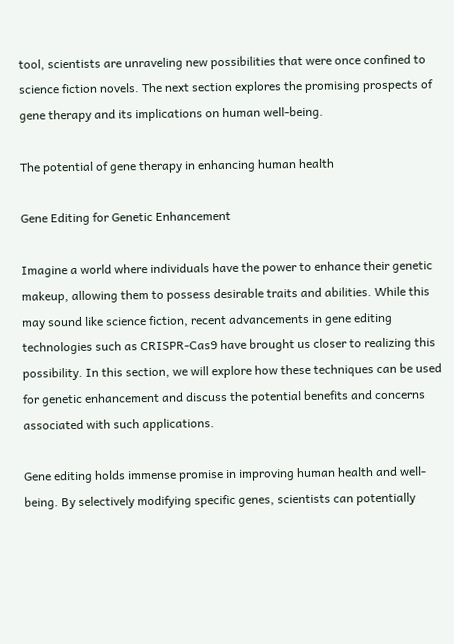tool, scientists are unraveling new possibilities that were once confined to science fiction novels. The next section explores the promising prospects of gene therapy and its implications on human well-being.

The potential of gene therapy in enhancing human health

Gene Editing for Genetic Enhancement

Imagine a world where individuals have the power to enhance their genetic makeup, allowing them to possess desirable traits and abilities. While this may sound like science fiction, recent advancements in gene editing technologies such as CRISPR-Cas9 have brought us closer to realizing this possibility. In this section, we will explore how these techniques can be used for genetic enhancement and discuss the potential benefits and concerns associated with such applications.

Gene editing holds immense promise in improving human health and well-being. By selectively modifying specific genes, scientists can potentially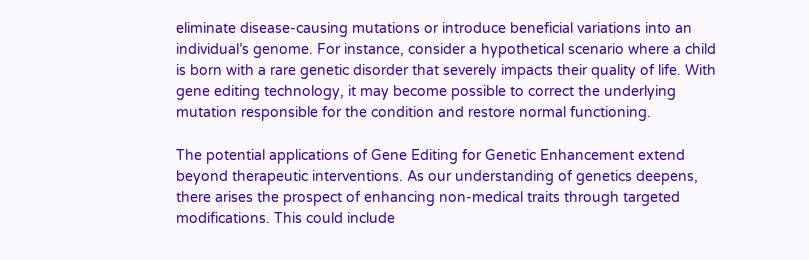eliminate disease-causing mutations or introduce beneficial variations into an individual’s genome. For instance, consider a hypothetical scenario where a child is born with a rare genetic disorder that severely impacts their quality of life. With gene editing technology, it may become possible to correct the underlying mutation responsible for the condition and restore normal functioning.

The potential applications of Gene Editing for Genetic Enhancement extend beyond therapeutic interventions. As our understanding of genetics deepens, there arises the prospect of enhancing non-medical traits through targeted modifications. This could include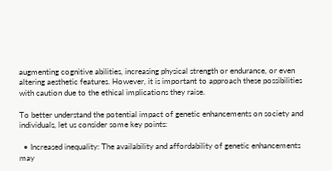augmenting cognitive abilities, increasing physical strength or endurance, or even altering aesthetic features. However, it is important to approach these possibilities with caution due to the ethical implications they raise.

To better understand the potential impact of genetic enhancements on society and individuals, let us consider some key points:

  • Increased inequality: The availability and affordability of genetic enhancements may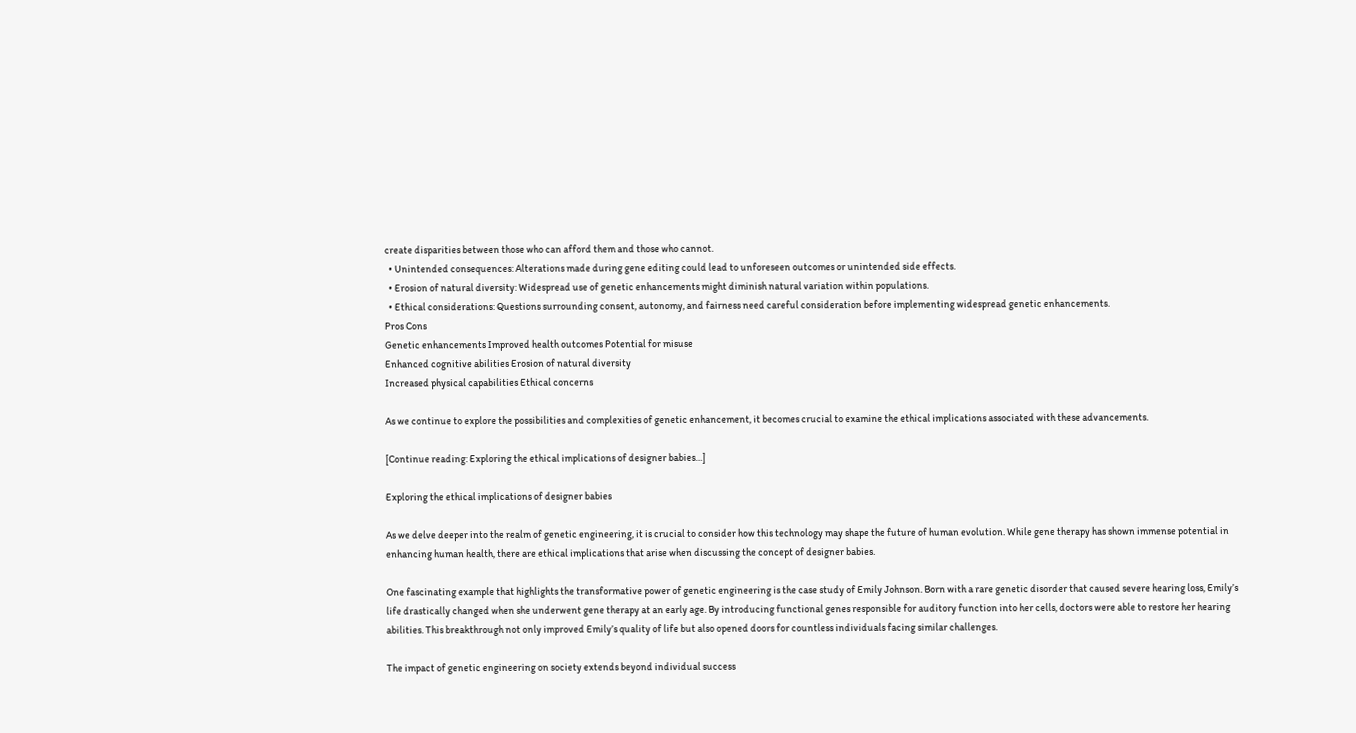create disparities between those who can afford them and those who cannot.
  • Unintended consequences: Alterations made during gene editing could lead to unforeseen outcomes or unintended side effects.
  • Erosion of natural diversity: Widespread use of genetic enhancements might diminish natural variation within populations.
  • Ethical considerations: Questions surrounding consent, autonomy, and fairness need careful consideration before implementing widespread genetic enhancements.
Pros Cons
Genetic enhancements Improved health outcomes Potential for misuse
Enhanced cognitive abilities Erosion of natural diversity
Increased physical capabilities Ethical concerns

As we continue to explore the possibilities and complexities of genetic enhancement, it becomes crucial to examine the ethical implications associated with these advancements.

[Continue reading: Exploring the ethical implications of designer babies…]

Exploring the ethical implications of designer babies

As we delve deeper into the realm of genetic engineering, it is crucial to consider how this technology may shape the future of human evolution. While gene therapy has shown immense potential in enhancing human health, there are ethical implications that arise when discussing the concept of designer babies.

One fascinating example that highlights the transformative power of genetic engineering is the case study of Emily Johnson. Born with a rare genetic disorder that caused severe hearing loss, Emily’s life drastically changed when she underwent gene therapy at an early age. By introducing functional genes responsible for auditory function into her cells, doctors were able to restore her hearing abilities. This breakthrough not only improved Emily’s quality of life but also opened doors for countless individuals facing similar challenges.

The impact of genetic engineering on society extends beyond individual success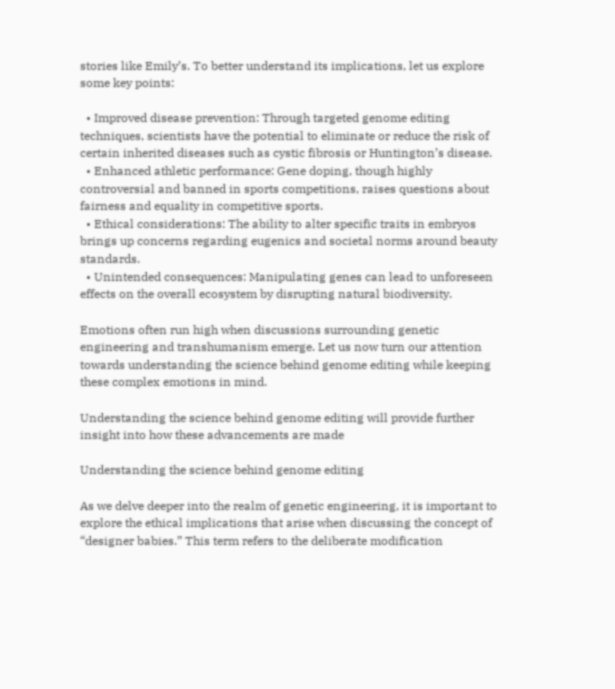stories like Emily’s. To better understand its implications, let us explore some key points:

  • Improved disease prevention: Through targeted genome editing techniques, scientists have the potential to eliminate or reduce the risk of certain inherited diseases such as cystic fibrosis or Huntington’s disease.
  • Enhanced athletic performance: Gene doping, though highly controversial and banned in sports competitions, raises questions about fairness and equality in competitive sports.
  • Ethical considerations: The ability to alter specific traits in embryos brings up concerns regarding eugenics and societal norms around beauty standards.
  • Unintended consequences: Manipulating genes can lead to unforeseen effects on the overall ecosystem by disrupting natural biodiversity.

Emotions often run high when discussions surrounding genetic engineering and transhumanism emerge. Let us now turn our attention towards understanding the science behind genome editing while keeping these complex emotions in mind.

Understanding the science behind genome editing will provide further insight into how these advancements are made

Understanding the science behind genome editing

As we delve deeper into the realm of genetic engineering, it is important to explore the ethical implications that arise when discussing the concept of “designer babies.” This term refers to the deliberate modification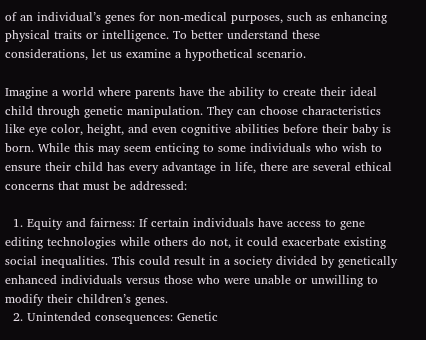of an individual’s genes for non-medical purposes, such as enhancing physical traits or intelligence. To better understand these considerations, let us examine a hypothetical scenario.

Imagine a world where parents have the ability to create their ideal child through genetic manipulation. They can choose characteristics like eye color, height, and even cognitive abilities before their baby is born. While this may seem enticing to some individuals who wish to ensure their child has every advantage in life, there are several ethical concerns that must be addressed:

  1. Equity and fairness: If certain individuals have access to gene editing technologies while others do not, it could exacerbate existing social inequalities. This could result in a society divided by genetically enhanced individuals versus those who were unable or unwilling to modify their children’s genes.
  2. Unintended consequences: Genetic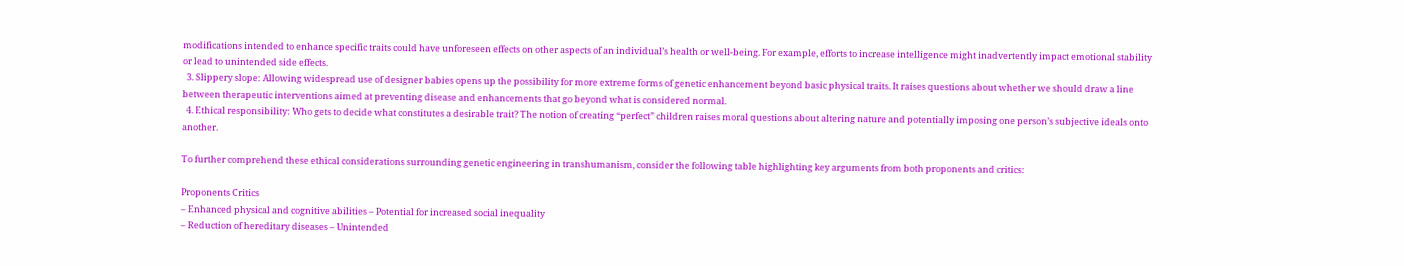modifications intended to enhance specific traits could have unforeseen effects on other aspects of an individual’s health or well-being. For example, efforts to increase intelligence might inadvertently impact emotional stability or lead to unintended side effects.
  3. Slippery slope: Allowing widespread use of designer babies opens up the possibility for more extreme forms of genetic enhancement beyond basic physical traits. It raises questions about whether we should draw a line between therapeutic interventions aimed at preventing disease and enhancements that go beyond what is considered normal.
  4. Ethical responsibility: Who gets to decide what constitutes a desirable trait? The notion of creating “perfect” children raises moral questions about altering nature and potentially imposing one person’s subjective ideals onto another.

To further comprehend these ethical considerations surrounding genetic engineering in transhumanism, consider the following table highlighting key arguments from both proponents and critics:

Proponents Critics
– Enhanced physical and cognitive abilities – Potential for increased social inequality
– Reduction of hereditary diseases – Unintended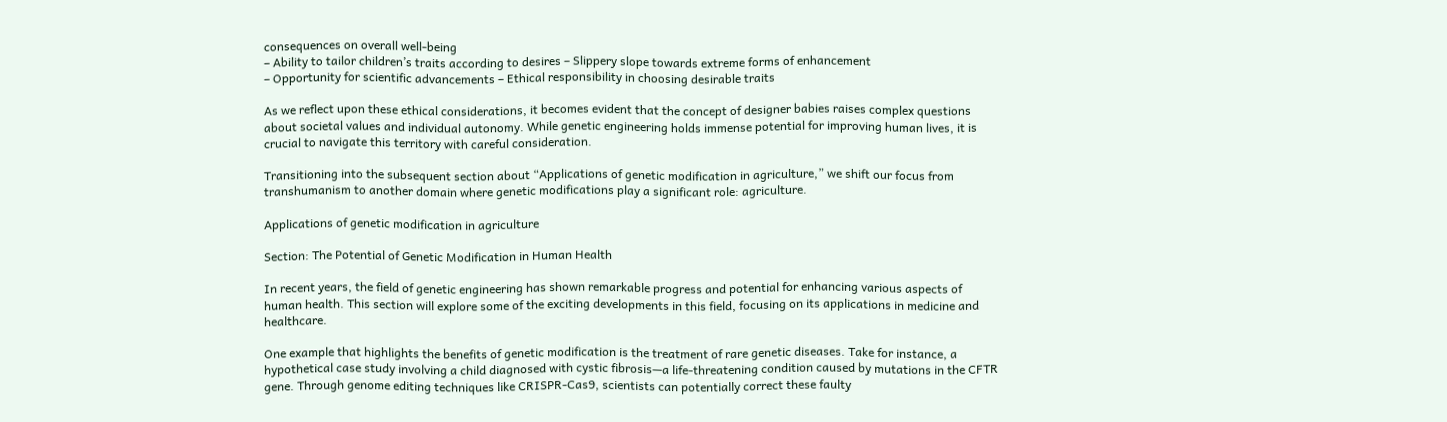consequences on overall well-being
– Ability to tailor children’s traits according to desires – Slippery slope towards extreme forms of enhancement
– Opportunity for scientific advancements – Ethical responsibility in choosing desirable traits

As we reflect upon these ethical considerations, it becomes evident that the concept of designer babies raises complex questions about societal values and individual autonomy. While genetic engineering holds immense potential for improving human lives, it is crucial to navigate this territory with careful consideration.

Transitioning into the subsequent section about “Applications of genetic modification in agriculture,” we shift our focus from transhumanism to another domain where genetic modifications play a significant role: agriculture.

Applications of genetic modification in agriculture

Section: The Potential of Genetic Modification in Human Health

In recent years, the field of genetic engineering has shown remarkable progress and potential for enhancing various aspects of human health. This section will explore some of the exciting developments in this field, focusing on its applications in medicine and healthcare.

One example that highlights the benefits of genetic modification is the treatment of rare genetic diseases. Take for instance, a hypothetical case study involving a child diagnosed with cystic fibrosis—a life-threatening condition caused by mutations in the CFTR gene. Through genome editing techniques like CRISPR-Cas9, scientists can potentially correct these faulty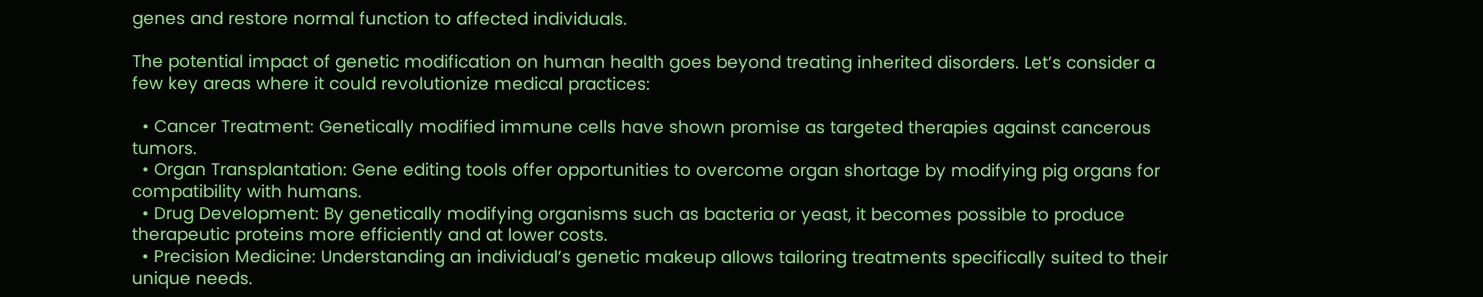genes and restore normal function to affected individuals.

The potential impact of genetic modification on human health goes beyond treating inherited disorders. Let’s consider a few key areas where it could revolutionize medical practices:

  • Cancer Treatment: Genetically modified immune cells have shown promise as targeted therapies against cancerous tumors.
  • Organ Transplantation: Gene editing tools offer opportunities to overcome organ shortage by modifying pig organs for compatibility with humans.
  • Drug Development: By genetically modifying organisms such as bacteria or yeast, it becomes possible to produce therapeutic proteins more efficiently and at lower costs.
  • Precision Medicine: Understanding an individual’s genetic makeup allows tailoring treatments specifically suited to their unique needs.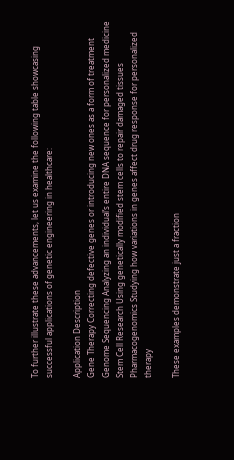To further illustrate these advancements, let us examine the following table showcasing successful applications of genetic engineering in healthcare:

Application Description
Gene Therapy Correcting defective genes or introducing new ones as a form of treatment
Genome Sequencing Analyzing an individual’s entire DNA sequence for personalized medicine
Stem Cell Research Using genetically modified stem cells to repair damaged tissues
Pharmacogenomics Studying how variations in genes affect drug response for personalized therapy

These examples demonstrate just a fraction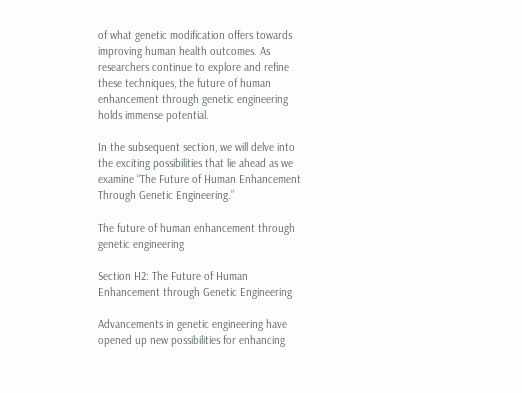of what genetic modification offers towards improving human health outcomes. As researchers continue to explore and refine these techniques, the future of human enhancement through genetic engineering holds immense potential.

In the subsequent section, we will delve into the exciting possibilities that lie ahead as we examine “The Future of Human Enhancement Through Genetic Engineering.”

The future of human enhancement through genetic engineering

Section H2: The Future of Human Enhancement through Genetic Engineering

Advancements in genetic engineering have opened up new possibilities for enhancing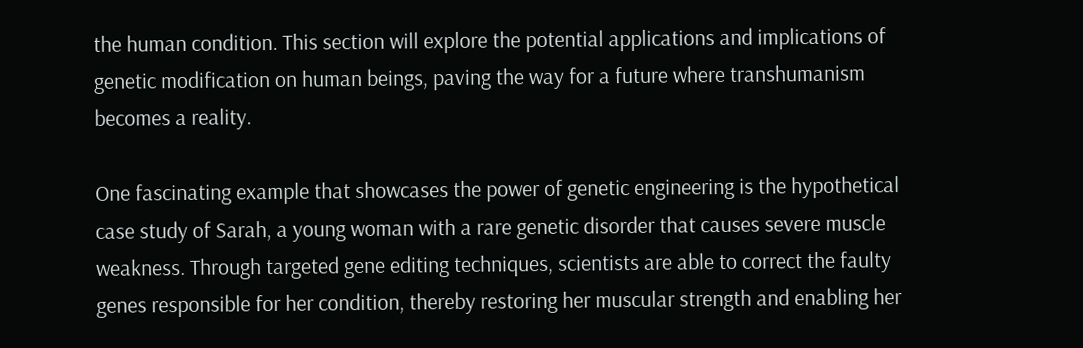the human condition. This section will explore the potential applications and implications of genetic modification on human beings, paving the way for a future where transhumanism becomes a reality.

One fascinating example that showcases the power of genetic engineering is the hypothetical case study of Sarah, a young woman with a rare genetic disorder that causes severe muscle weakness. Through targeted gene editing techniques, scientists are able to correct the faulty genes responsible for her condition, thereby restoring her muscular strength and enabling her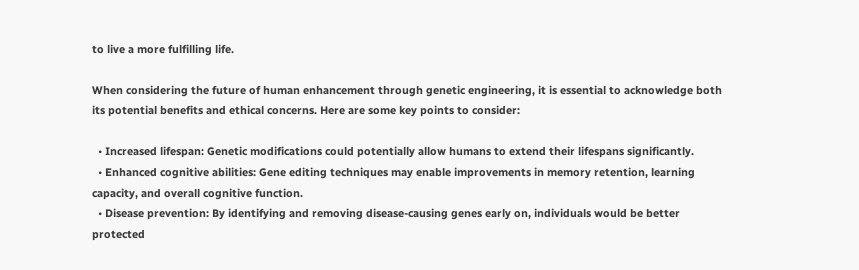to live a more fulfilling life.

When considering the future of human enhancement through genetic engineering, it is essential to acknowledge both its potential benefits and ethical concerns. Here are some key points to consider:

  • Increased lifespan: Genetic modifications could potentially allow humans to extend their lifespans significantly.
  • Enhanced cognitive abilities: Gene editing techniques may enable improvements in memory retention, learning capacity, and overall cognitive function.
  • Disease prevention: By identifying and removing disease-causing genes early on, individuals would be better protected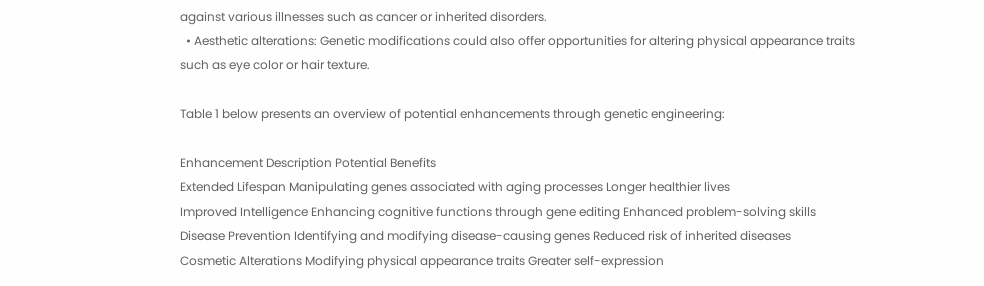against various illnesses such as cancer or inherited disorders.
  • Aesthetic alterations: Genetic modifications could also offer opportunities for altering physical appearance traits such as eye color or hair texture.

Table 1 below presents an overview of potential enhancements through genetic engineering:

Enhancement Description Potential Benefits
Extended Lifespan Manipulating genes associated with aging processes Longer healthier lives
Improved Intelligence Enhancing cognitive functions through gene editing Enhanced problem-solving skills
Disease Prevention Identifying and modifying disease-causing genes Reduced risk of inherited diseases
Cosmetic Alterations Modifying physical appearance traits Greater self-expression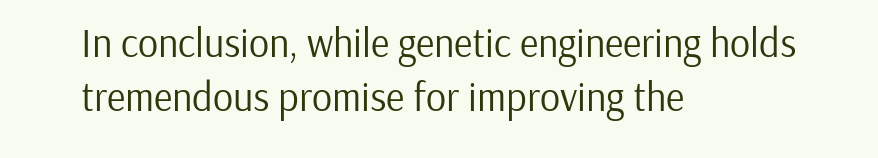In conclusion, while genetic engineering holds tremendous promise for improving the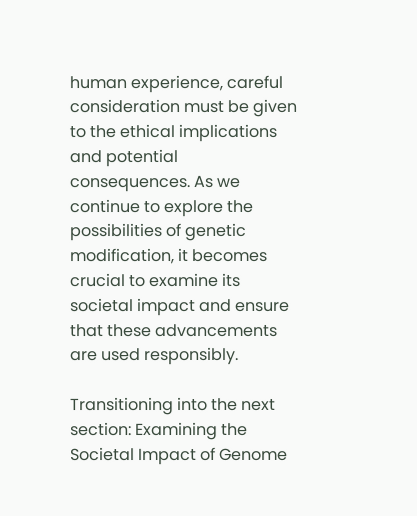human experience, careful consideration must be given to the ethical implications and potential consequences. As we continue to explore the possibilities of genetic modification, it becomes crucial to examine its societal impact and ensure that these advancements are used responsibly.

Transitioning into the next section: Examining the Societal Impact of Genome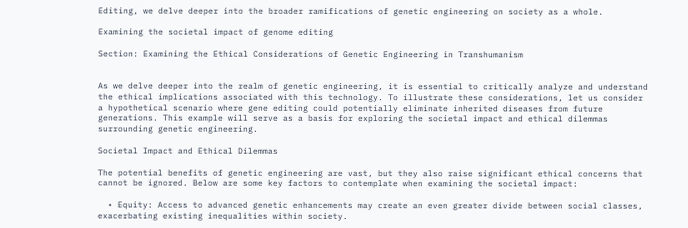Editing, we delve deeper into the broader ramifications of genetic engineering on society as a whole.

Examining the societal impact of genome editing

Section: Examining the Ethical Considerations of Genetic Engineering in Transhumanism


As we delve deeper into the realm of genetic engineering, it is essential to critically analyze and understand the ethical implications associated with this technology. To illustrate these considerations, let us consider a hypothetical scenario where gene editing could potentially eliminate inherited diseases from future generations. This example will serve as a basis for exploring the societal impact and ethical dilemmas surrounding genetic engineering.

Societal Impact and Ethical Dilemmas

The potential benefits of genetic engineering are vast, but they also raise significant ethical concerns that cannot be ignored. Below are some key factors to contemplate when examining the societal impact:

  • Equity: Access to advanced genetic enhancements may create an even greater divide between social classes, exacerbating existing inequalities within society.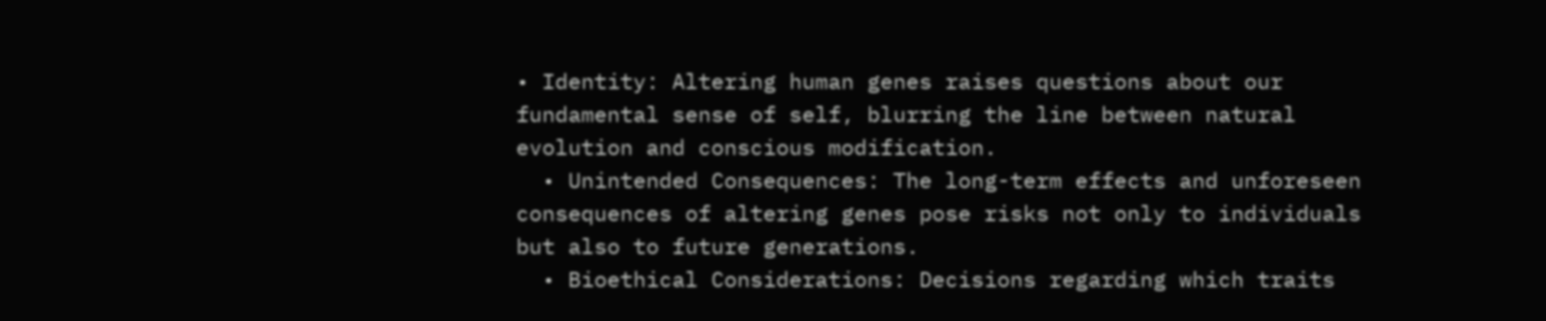• Identity: Altering human genes raises questions about our fundamental sense of self, blurring the line between natural evolution and conscious modification.
  • Unintended Consequences: The long-term effects and unforeseen consequences of altering genes pose risks not only to individuals but also to future generations.
  • Bioethical Considerations: Decisions regarding which traits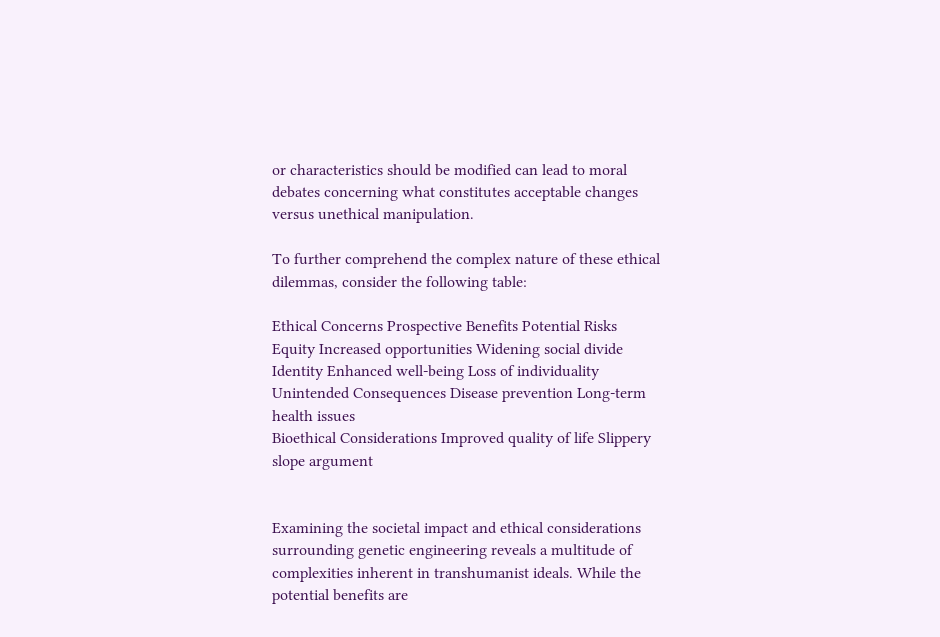or characteristics should be modified can lead to moral debates concerning what constitutes acceptable changes versus unethical manipulation.

To further comprehend the complex nature of these ethical dilemmas, consider the following table:

Ethical Concerns Prospective Benefits Potential Risks
Equity Increased opportunities Widening social divide
Identity Enhanced well-being Loss of individuality
Unintended Consequences Disease prevention Long-term health issues
Bioethical Considerations Improved quality of life Slippery slope argument


Examining the societal impact and ethical considerations surrounding genetic engineering reveals a multitude of complexities inherent in transhumanist ideals. While the potential benefits are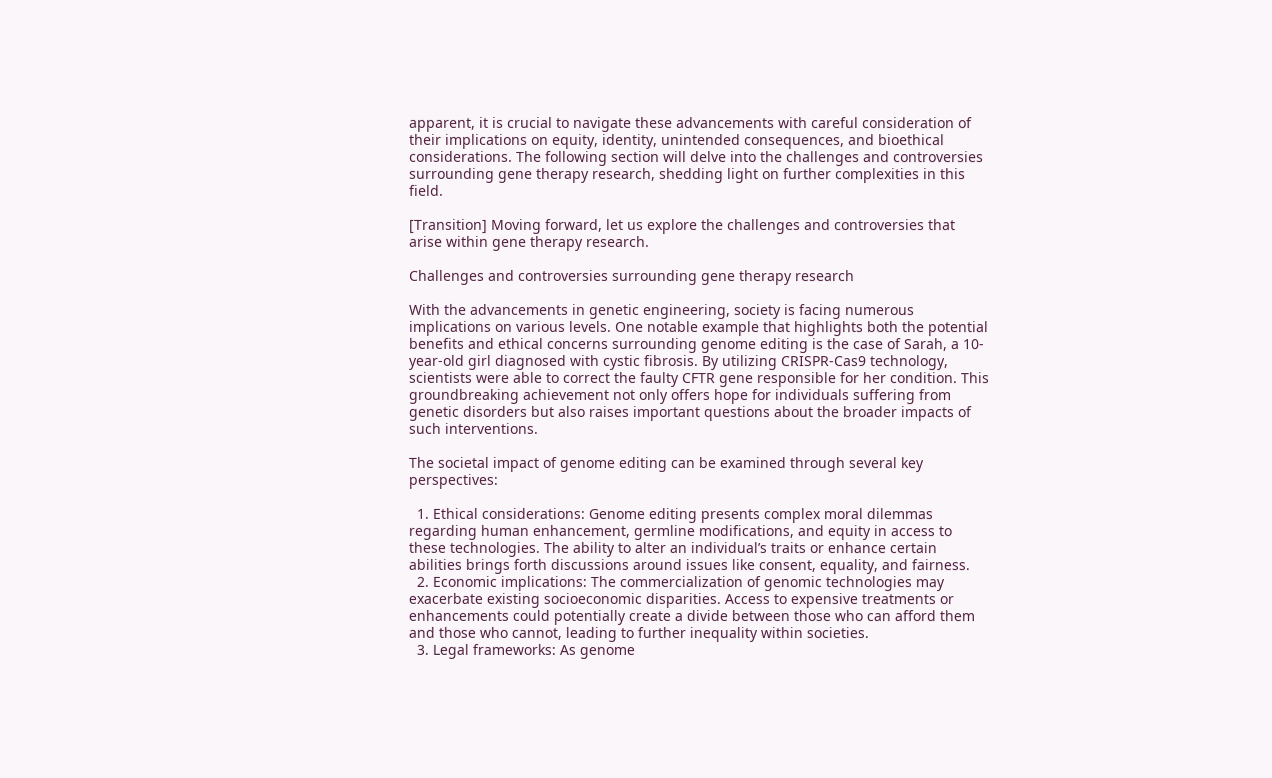apparent, it is crucial to navigate these advancements with careful consideration of their implications on equity, identity, unintended consequences, and bioethical considerations. The following section will delve into the challenges and controversies surrounding gene therapy research, shedding light on further complexities in this field.

[Transition] Moving forward, let us explore the challenges and controversies that arise within gene therapy research.

Challenges and controversies surrounding gene therapy research

With the advancements in genetic engineering, society is facing numerous implications on various levels. One notable example that highlights both the potential benefits and ethical concerns surrounding genome editing is the case of Sarah, a 10-year-old girl diagnosed with cystic fibrosis. By utilizing CRISPR-Cas9 technology, scientists were able to correct the faulty CFTR gene responsible for her condition. This groundbreaking achievement not only offers hope for individuals suffering from genetic disorders but also raises important questions about the broader impacts of such interventions.

The societal impact of genome editing can be examined through several key perspectives:

  1. Ethical considerations: Genome editing presents complex moral dilemmas regarding human enhancement, germline modifications, and equity in access to these technologies. The ability to alter an individual’s traits or enhance certain abilities brings forth discussions around issues like consent, equality, and fairness.
  2. Economic implications: The commercialization of genomic technologies may exacerbate existing socioeconomic disparities. Access to expensive treatments or enhancements could potentially create a divide between those who can afford them and those who cannot, leading to further inequality within societies.
  3. Legal frameworks: As genome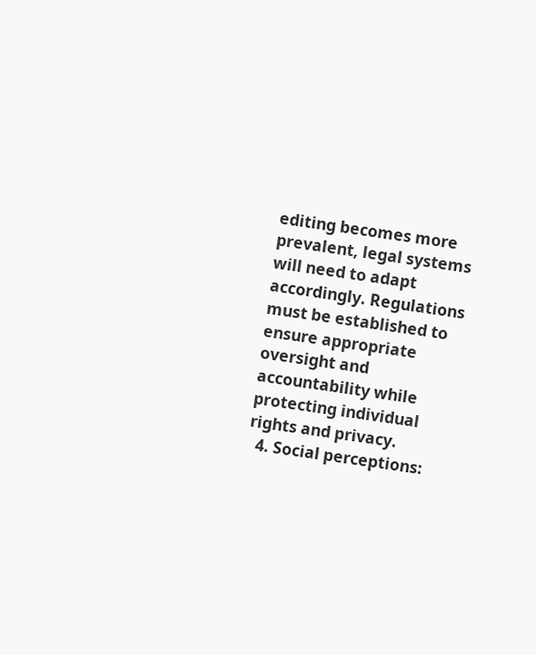editing becomes more prevalent, legal systems will need to adapt accordingly. Regulations must be established to ensure appropriate oversight and accountability while protecting individual rights and privacy.
  4. Social perceptions: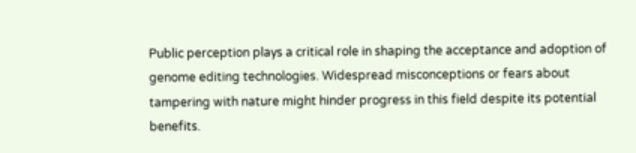Public perception plays a critical role in shaping the acceptance and adoption of genome editing technologies. Widespread misconceptions or fears about tampering with nature might hinder progress in this field despite its potential benefits.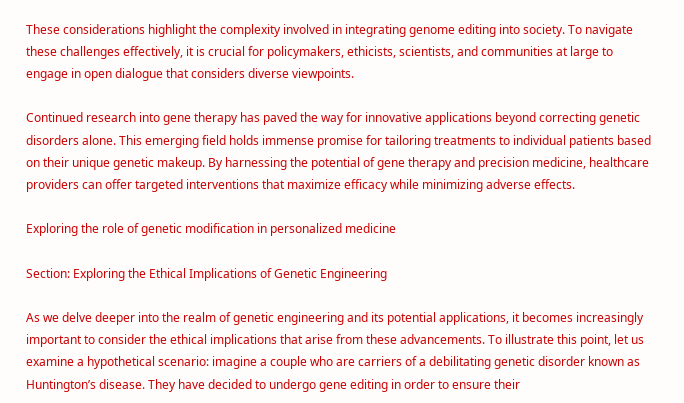These considerations highlight the complexity involved in integrating genome editing into society. To navigate these challenges effectively, it is crucial for policymakers, ethicists, scientists, and communities at large to engage in open dialogue that considers diverse viewpoints.

Continued research into gene therapy has paved the way for innovative applications beyond correcting genetic disorders alone. This emerging field holds immense promise for tailoring treatments to individual patients based on their unique genetic makeup. By harnessing the potential of gene therapy and precision medicine, healthcare providers can offer targeted interventions that maximize efficacy while minimizing adverse effects.

Exploring the role of genetic modification in personalized medicine

Section: Exploring the Ethical Implications of Genetic Engineering

As we delve deeper into the realm of genetic engineering and its potential applications, it becomes increasingly important to consider the ethical implications that arise from these advancements. To illustrate this point, let us examine a hypothetical scenario: imagine a couple who are carriers of a debilitating genetic disorder known as Huntington’s disease. They have decided to undergo gene editing in order to ensure their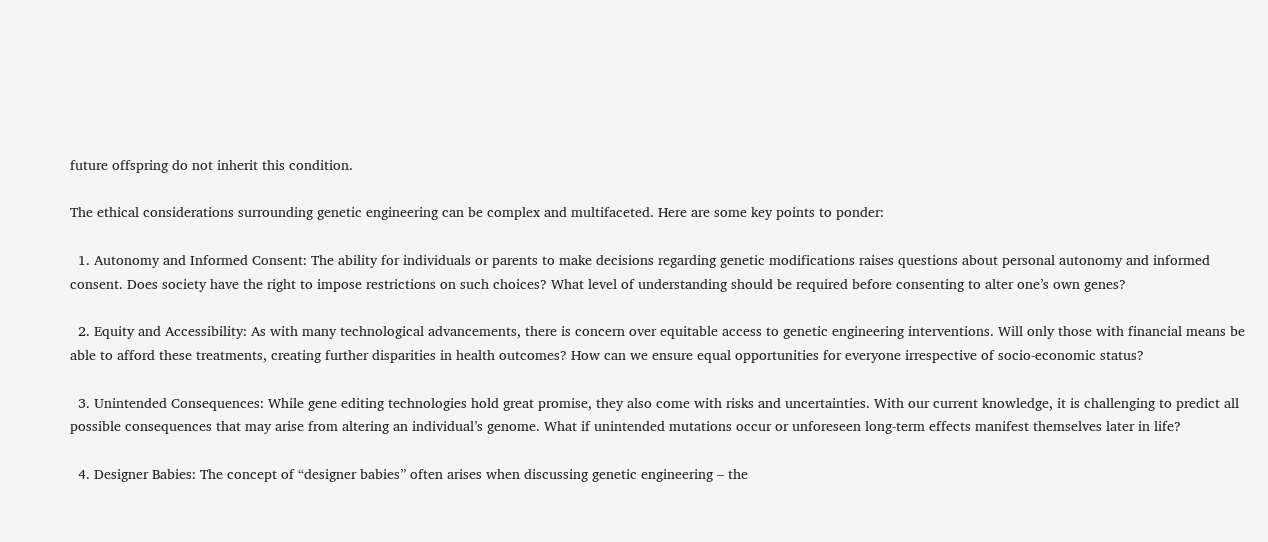future offspring do not inherit this condition.

The ethical considerations surrounding genetic engineering can be complex and multifaceted. Here are some key points to ponder:

  1. Autonomy and Informed Consent: The ability for individuals or parents to make decisions regarding genetic modifications raises questions about personal autonomy and informed consent. Does society have the right to impose restrictions on such choices? What level of understanding should be required before consenting to alter one’s own genes?

  2. Equity and Accessibility: As with many technological advancements, there is concern over equitable access to genetic engineering interventions. Will only those with financial means be able to afford these treatments, creating further disparities in health outcomes? How can we ensure equal opportunities for everyone irrespective of socio-economic status?

  3. Unintended Consequences: While gene editing technologies hold great promise, they also come with risks and uncertainties. With our current knowledge, it is challenging to predict all possible consequences that may arise from altering an individual’s genome. What if unintended mutations occur or unforeseen long-term effects manifest themselves later in life?

  4. Designer Babies: The concept of “designer babies” often arises when discussing genetic engineering – the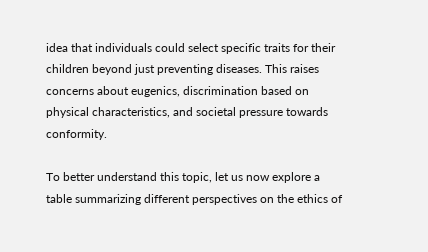idea that individuals could select specific traits for their children beyond just preventing diseases. This raises concerns about eugenics, discrimination based on physical characteristics, and societal pressure towards conformity.

To better understand this topic, let us now explore a table summarizing different perspectives on the ethics of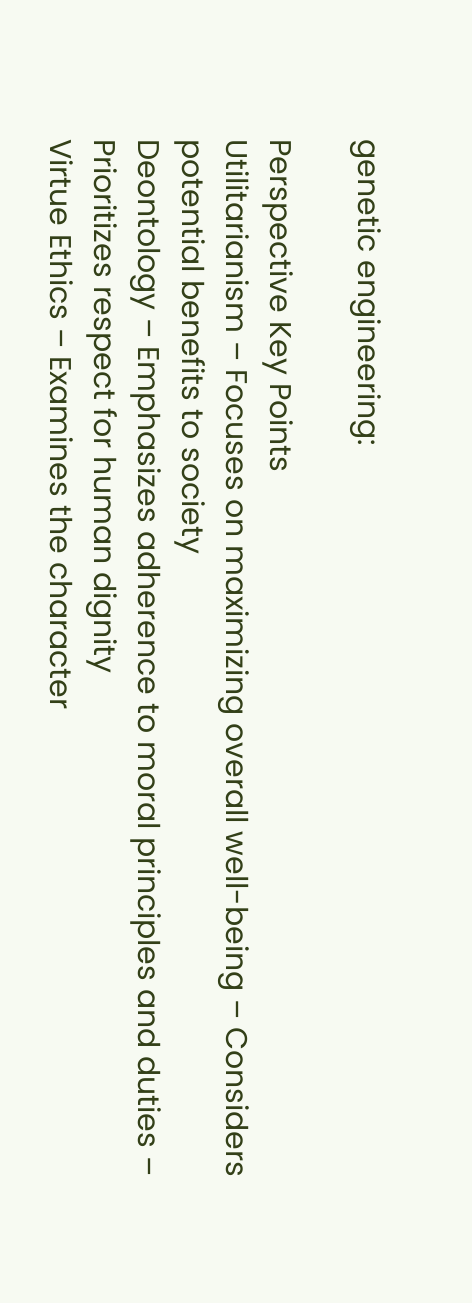genetic engineering:

Perspective Key Points
Utilitarianism – Focuses on maximizing overall well-being – Considers potential benefits to society
Deontology – Emphasizes adherence to moral principles and duties – Prioritizes respect for human dignity
Virtue Ethics – Examines the character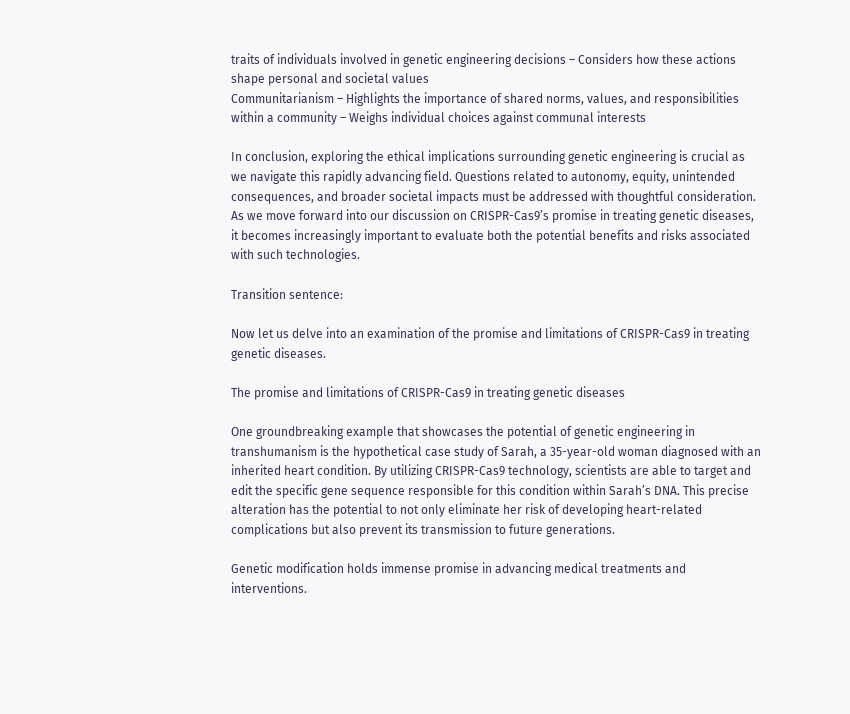traits of individuals involved in genetic engineering decisions – Considers how these actions shape personal and societal values
Communitarianism – Highlights the importance of shared norms, values, and responsibilities within a community – Weighs individual choices against communal interests

In conclusion, exploring the ethical implications surrounding genetic engineering is crucial as we navigate this rapidly advancing field. Questions related to autonomy, equity, unintended consequences, and broader societal impacts must be addressed with thoughtful consideration. As we move forward into our discussion on CRISPR-Cas9’s promise in treating genetic diseases, it becomes increasingly important to evaluate both the potential benefits and risks associated with such technologies.

Transition sentence:

Now let us delve into an examination of the promise and limitations of CRISPR-Cas9 in treating genetic diseases.

The promise and limitations of CRISPR-Cas9 in treating genetic diseases

One groundbreaking example that showcases the potential of genetic engineering in transhumanism is the hypothetical case study of Sarah, a 35-year-old woman diagnosed with an inherited heart condition. By utilizing CRISPR-Cas9 technology, scientists are able to target and edit the specific gene sequence responsible for this condition within Sarah’s DNA. This precise alteration has the potential to not only eliminate her risk of developing heart-related complications but also prevent its transmission to future generations.

Genetic modification holds immense promise in advancing medical treatments and interventions.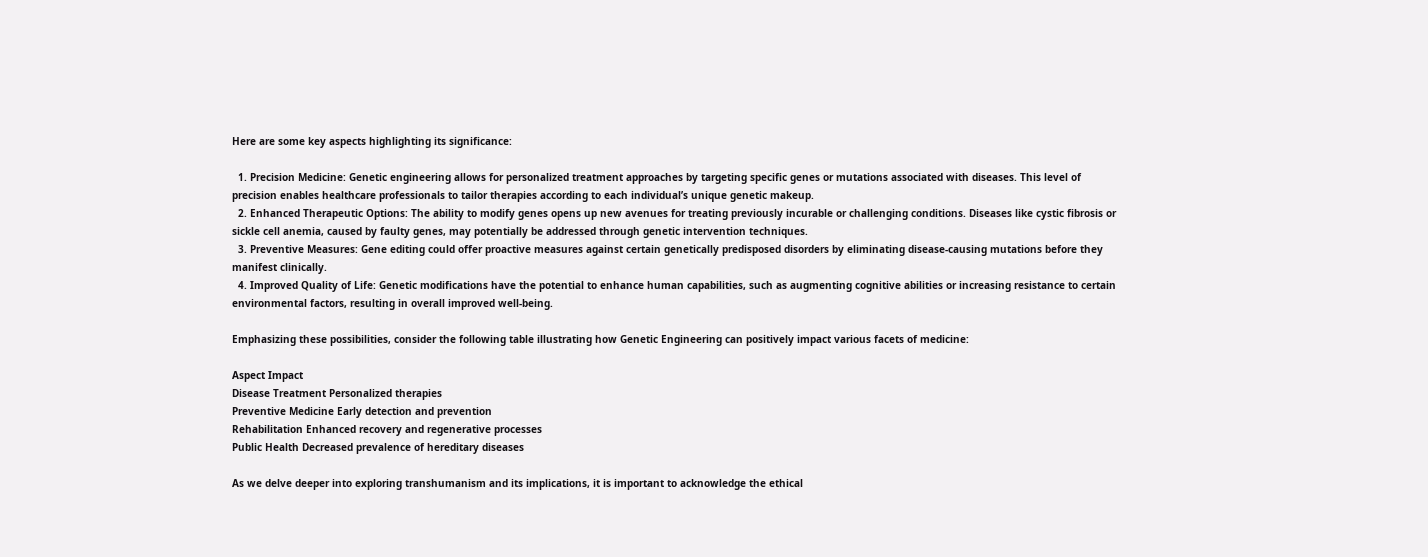Here are some key aspects highlighting its significance:

  1. Precision Medicine: Genetic engineering allows for personalized treatment approaches by targeting specific genes or mutations associated with diseases. This level of precision enables healthcare professionals to tailor therapies according to each individual’s unique genetic makeup.
  2. Enhanced Therapeutic Options: The ability to modify genes opens up new avenues for treating previously incurable or challenging conditions. Diseases like cystic fibrosis or sickle cell anemia, caused by faulty genes, may potentially be addressed through genetic intervention techniques.
  3. Preventive Measures: Gene editing could offer proactive measures against certain genetically predisposed disorders by eliminating disease-causing mutations before they manifest clinically.
  4. Improved Quality of Life: Genetic modifications have the potential to enhance human capabilities, such as augmenting cognitive abilities or increasing resistance to certain environmental factors, resulting in overall improved well-being.

Emphasizing these possibilities, consider the following table illustrating how Genetic Engineering can positively impact various facets of medicine:

Aspect Impact
Disease Treatment Personalized therapies
Preventive Medicine Early detection and prevention
Rehabilitation Enhanced recovery and regenerative processes
Public Health Decreased prevalence of hereditary diseases

As we delve deeper into exploring transhumanism and its implications, it is important to acknowledge the ethical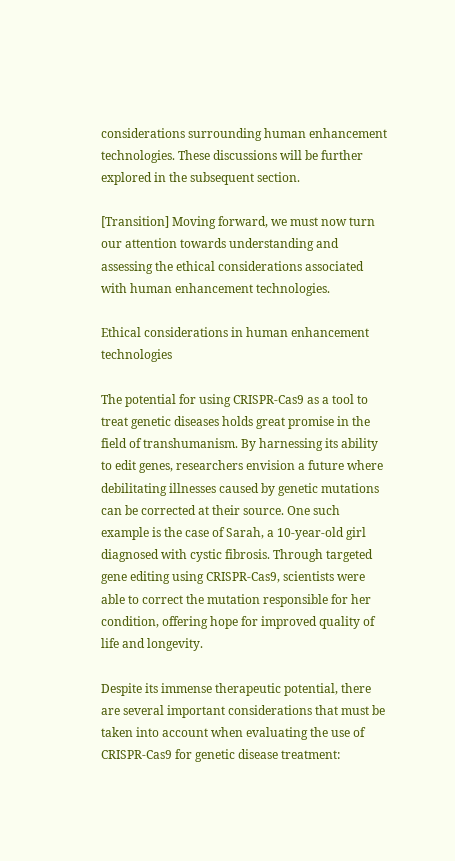considerations surrounding human enhancement technologies. These discussions will be further explored in the subsequent section.

[Transition] Moving forward, we must now turn our attention towards understanding and assessing the ethical considerations associated with human enhancement technologies.

Ethical considerations in human enhancement technologies

The potential for using CRISPR-Cas9 as a tool to treat genetic diseases holds great promise in the field of transhumanism. By harnessing its ability to edit genes, researchers envision a future where debilitating illnesses caused by genetic mutations can be corrected at their source. One such example is the case of Sarah, a 10-year-old girl diagnosed with cystic fibrosis. Through targeted gene editing using CRISPR-Cas9, scientists were able to correct the mutation responsible for her condition, offering hope for improved quality of life and longevity.

Despite its immense therapeutic potential, there are several important considerations that must be taken into account when evaluating the use of CRISPR-Cas9 for genetic disease treatment: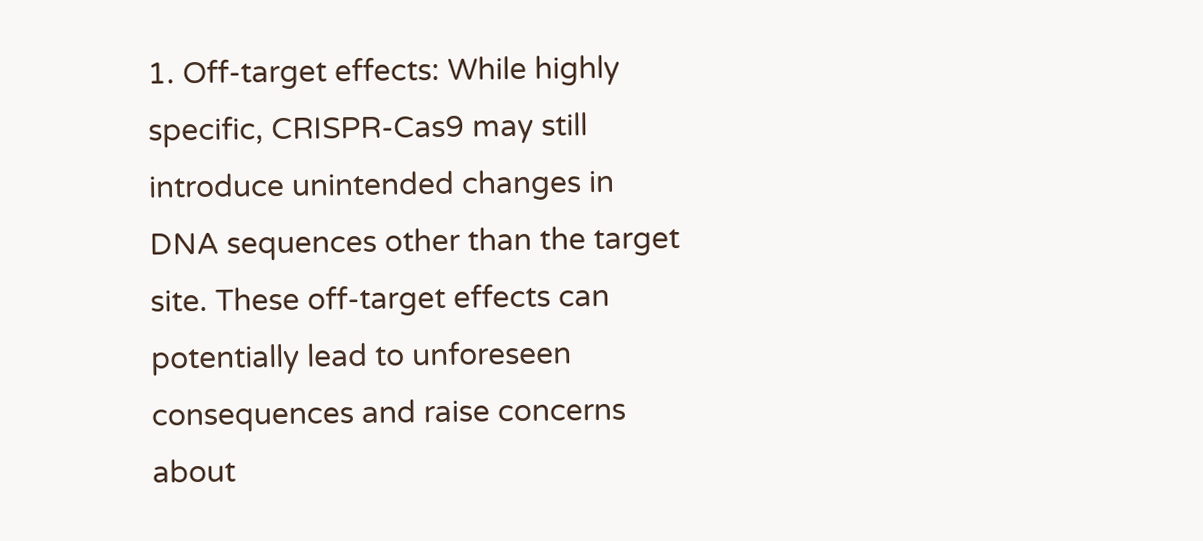1. Off-target effects: While highly specific, CRISPR-Cas9 may still introduce unintended changes in DNA sequences other than the target site. These off-target effects can potentially lead to unforeseen consequences and raise concerns about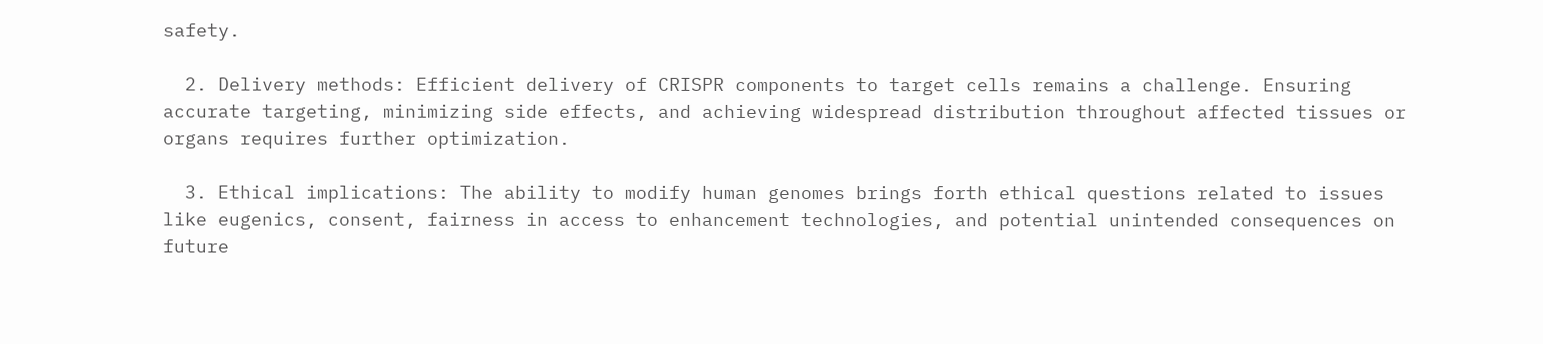safety.

  2. Delivery methods: Efficient delivery of CRISPR components to target cells remains a challenge. Ensuring accurate targeting, minimizing side effects, and achieving widespread distribution throughout affected tissues or organs requires further optimization.

  3. Ethical implications: The ability to modify human genomes brings forth ethical questions related to issues like eugenics, consent, fairness in access to enhancement technologies, and potential unintended consequences on future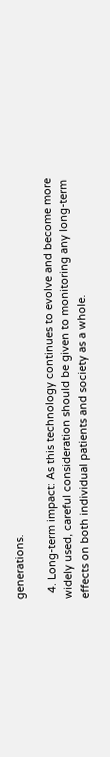generations.

  4. Long-term impact: As this technology continues to evolve and become more widely used, careful consideration should be given to monitoring any long-term effects on both individual patients and society as a whole.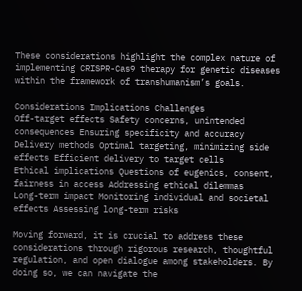These considerations highlight the complex nature of implementing CRISPR-Cas9 therapy for genetic diseases within the framework of transhumanism’s goals.

Considerations Implications Challenges
Off-target effects Safety concerns, unintended consequences Ensuring specificity and accuracy
Delivery methods Optimal targeting, minimizing side effects Efficient delivery to target cells
Ethical implications Questions of eugenics, consent, fairness in access Addressing ethical dilemmas
Long-term impact Monitoring individual and societal effects Assessing long-term risks

Moving forward, it is crucial to address these considerations through rigorous research, thoughtful regulation, and open dialogue among stakeholders. By doing so, we can navigate the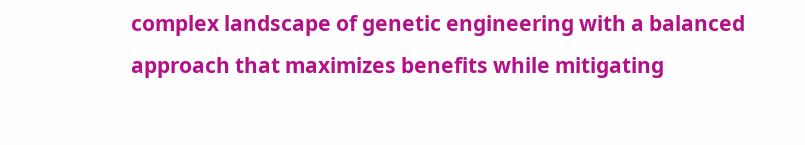complex landscape of genetic engineering with a balanced approach that maximizes benefits while mitigating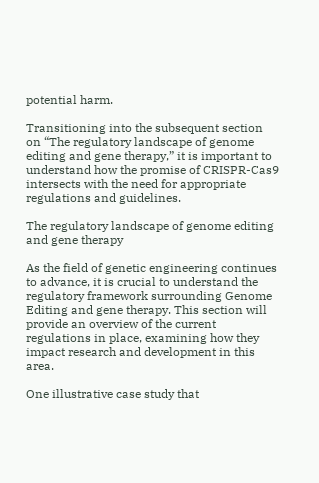potential harm.

Transitioning into the subsequent section on “The regulatory landscape of genome editing and gene therapy,” it is important to understand how the promise of CRISPR-Cas9 intersects with the need for appropriate regulations and guidelines.

The regulatory landscape of genome editing and gene therapy

As the field of genetic engineering continues to advance, it is crucial to understand the regulatory framework surrounding Genome Editing and gene therapy. This section will provide an overview of the current regulations in place, examining how they impact research and development in this area.

One illustrative case study that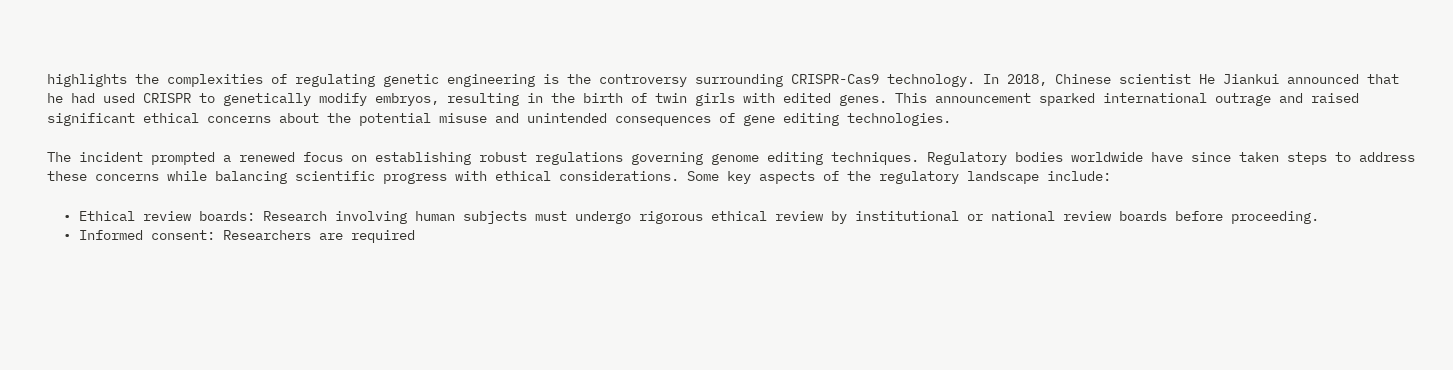highlights the complexities of regulating genetic engineering is the controversy surrounding CRISPR-Cas9 technology. In 2018, Chinese scientist He Jiankui announced that he had used CRISPR to genetically modify embryos, resulting in the birth of twin girls with edited genes. This announcement sparked international outrage and raised significant ethical concerns about the potential misuse and unintended consequences of gene editing technologies.

The incident prompted a renewed focus on establishing robust regulations governing genome editing techniques. Regulatory bodies worldwide have since taken steps to address these concerns while balancing scientific progress with ethical considerations. Some key aspects of the regulatory landscape include:

  • Ethical review boards: Research involving human subjects must undergo rigorous ethical review by institutional or national review boards before proceeding.
  • Informed consent: Researchers are required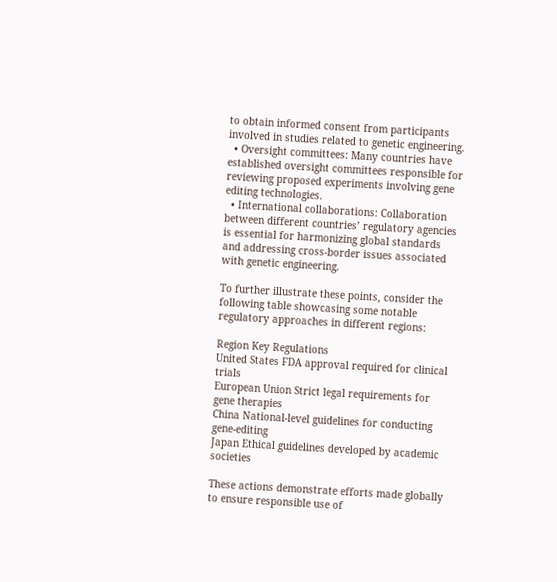to obtain informed consent from participants involved in studies related to genetic engineering.
  • Oversight committees: Many countries have established oversight committees responsible for reviewing proposed experiments involving gene editing technologies.
  • International collaborations: Collaboration between different countries’ regulatory agencies is essential for harmonizing global standards and addressing cross-border issues associated with genetic engineering.

To further illustrate these points, consider the following table showcasing some notable regulatory approaches in different regions:

Region Key Regulations
United States FDA approval required for clinical trials
European Union Strict legal requirements for gene therapies
China National-level guidelines for conducting gene-editing
Japan Ethical guidelines developed by academic societies

These actions demonstrate efforts made globally to ensure responsible use of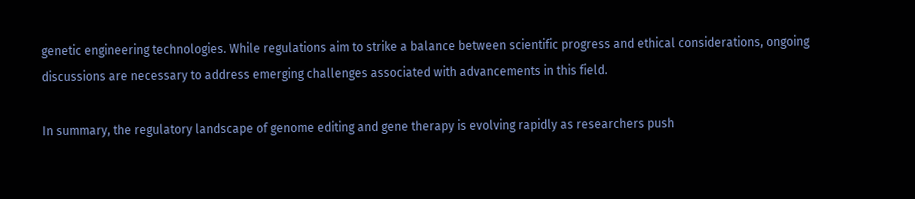genetic engineering technologies. While regulations aim to strike a balance between scientific progress and ethical considerations, ongoing discussions are necessary to address emerging challenges associated with advancements in this field.

In summary, the regulatory landscape of genome editing and gene therapy is evolving rapidly as researchers push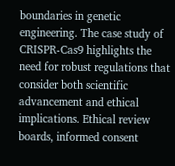boundaries in genetic engineering. The case study of CRISPR-Cas9 highlights the need for robust regulations that consider both scientific advancement and ethical implications. Ethical review boards, informed consent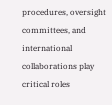procedures, oversight committees, and international collaborations play critical roles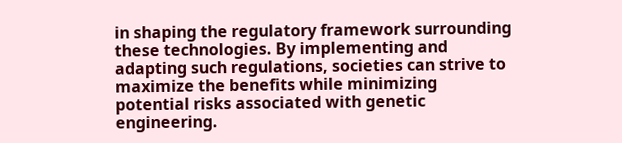in shaping the regulatory framework surrounding these technologies. By implementing and adapting such regulations, societies can strive to maximize the benefits while minimizing potential risks associated with genetic engineering.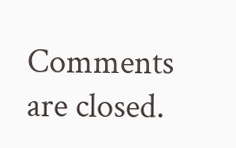Comments are closed.